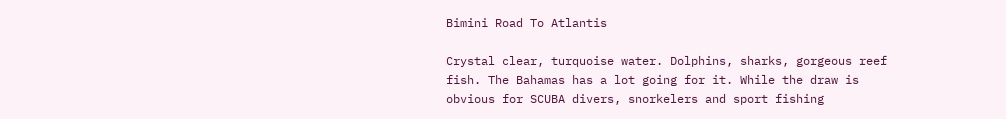Bimini Road To Atlantis

Crystal clear, turquoise water. Dolphins, sharks, gorgeous reef fish. The Bahamas has a lot going for it. While the draw is obvious for SCUBA divers, snorkelers and sport fishing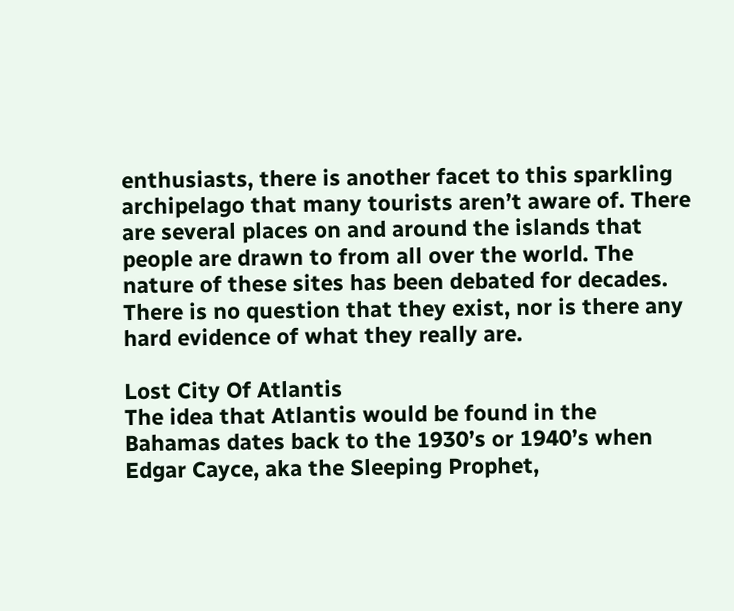enthusiasts, there is another facet to this sparkling archipelago that many tourists aren’t aware of. There are several places on and around the islands that people are drawn to from all over the world. The nature of these sites has been debated for decades. There is no question that they exist, nor is there any hard evidence of what they really are.

Lost City Of Atlantis
The idea that Atlantis would be found in the Bahamas dates back to the 1930’s or 1940’s when Edgar Cayce, aka the Sleeping Prophet,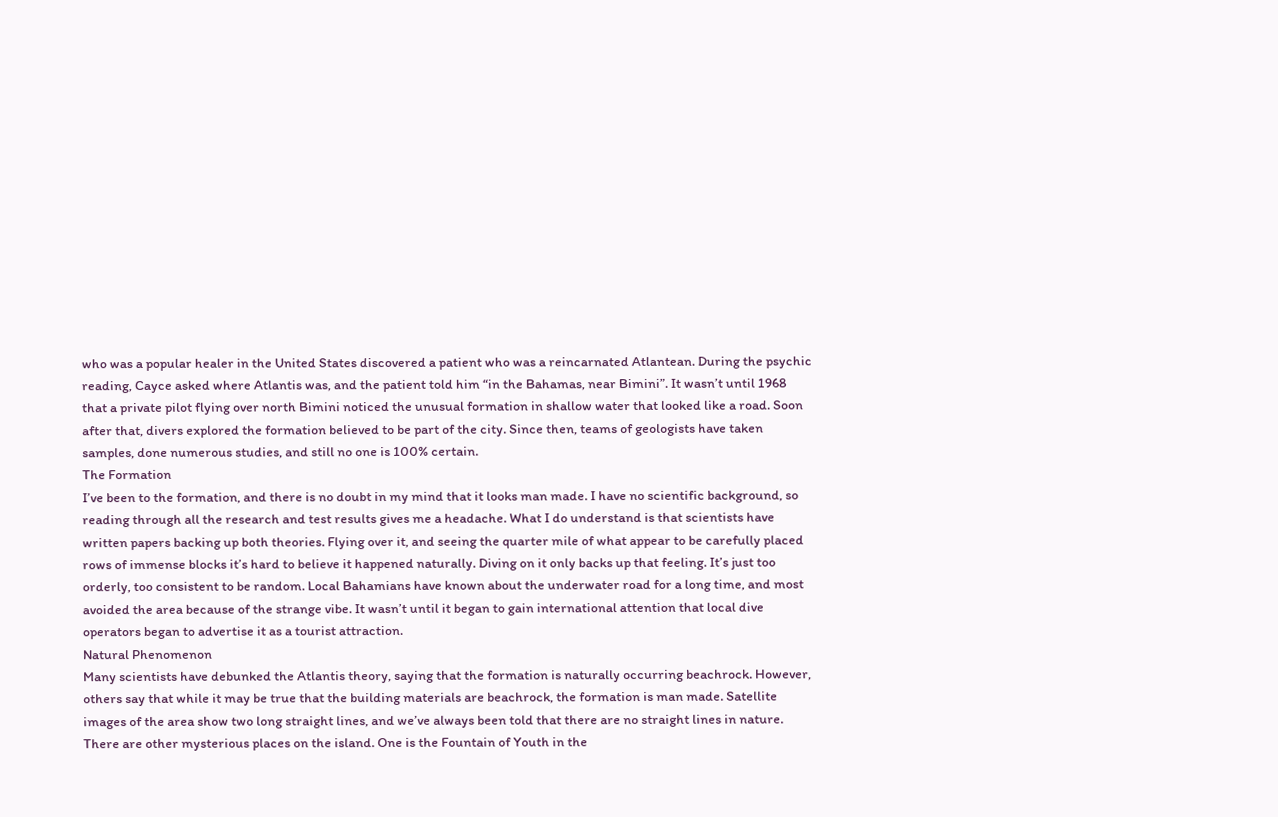who was a popular healer in the United States discovered a patient who was a reincarnated Atlantean. During the psychic reading, Cayce asked where Atlantis was, and the patient told him “in the Bahamas, near Bimini”. It wasn’t until 1968 that a private pilot flying over north Bimini noticed the unusual formation in shallow water that looked like a road. Soon after that, divers explored the formation believed to be part of the city. Since then, teams of geologists have taken samples, done numerous studies, and still no one is 100% certain.
The Formation
I’ve been to the formation, and there is no doubt in my mind that it looks man made. I have no scientific background, so reading through all the research and test results gives me a headache. What I do understand is that scientists have written papers backing up both theories. Flying over it, and seeing the quarter mile of what appear to be carefully placed rows of immense blocks it’s hard to believe it happened naturally. Diving on it only backs up that feeling. It’s just too orderly, too consistent to be random. Local Bahamians have known about the underwater road for a long time, and most avoided the area because of the strange vibe. It wasn’t until it began to gain international attention that local dive operators began to advertise it as a tourist attraction.
Natural Phenomenon
Many scientists have debunked the Atlantis theory, saying that the formation is naturally occurring beachrock. However, others say that while it may be true that the building materials are beachrock, the formation is man made. Satellite images of the area show two long straight lines, and we’ve always been told that there are no straight lines in nature.
There are other mysterious places on the island. One is the Fountain of Youth in the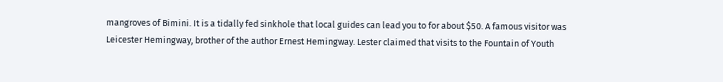mangroves of Bimini. It is a tidally fed sinkhole that local guides can lead you to for about $50. A famous visitor was Leicester Hemingway, brother of the author Ernest Hemingway. Lester claimed that visits to the Fountain of Youth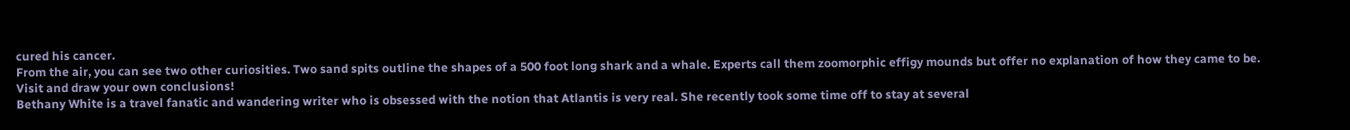cured his cancer.
From the air, you can see two other curiosities. Two sand spits outline the shapes of a 500 foot long shark and a whale. Experts call them zoomorphic effigy mounds but offer no explanation of how they came to be.
Visit and draw your own conclusions!
Bethany White is a travel fanatic and wandering writer who is obsessed with the notion that Atlantis is very real. She recently took some time off to stay at several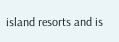island resorts and is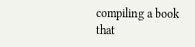compiling a book that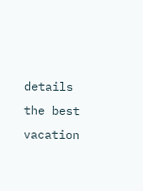details the best vacation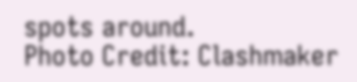spots around.
Photo Credit: Clashmaker